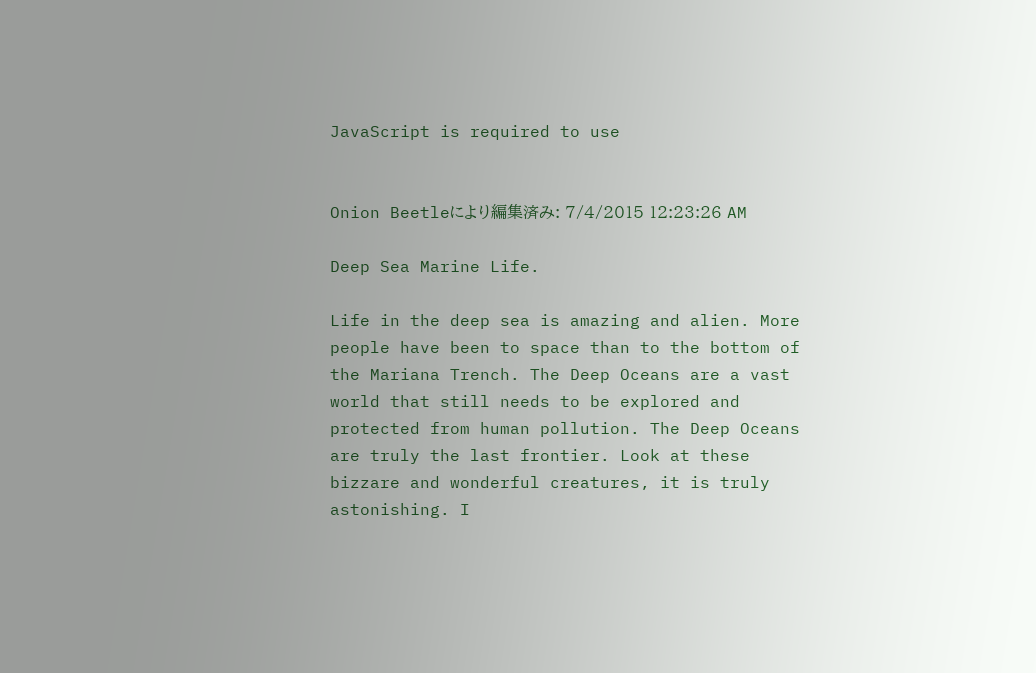JavaScript is required to use


Onion Beetleにより編集済み: 7/4/2015 12:23:26 AM

Deep Sea Marine Life.

Life in the deep sea is amazing and alien. More people have been to space than to the bottom of the Mariana Trench. The Deep Oceans are a vast world that still needs to be explored and protected from human pollution. The Deep Oceans are truly the last frontier. Look at these bizzare and wonderful creatures, it is truly astonishing. I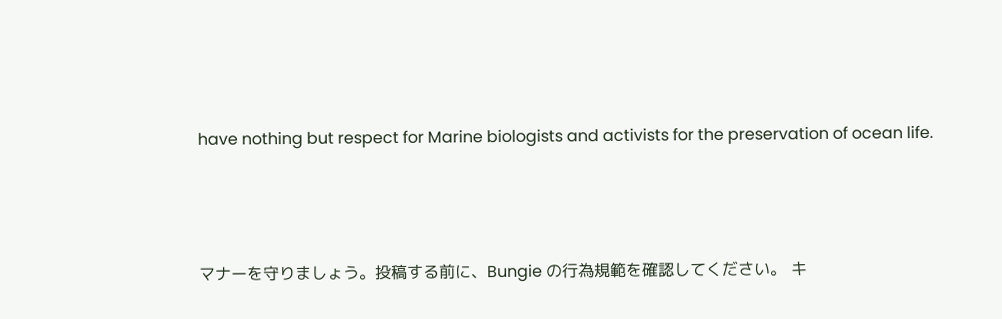have nothing but respect for Marine biologists and activists for the preservation of ocean life.



マナーを守りましょう。投稿する前に、Bungie の行為規範を確認してください。 キ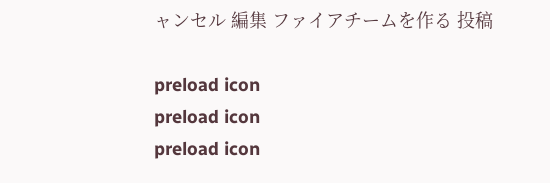ャンセル 編集 ファイアチームを作る 投稿

preload icon
preload icon
preload icon